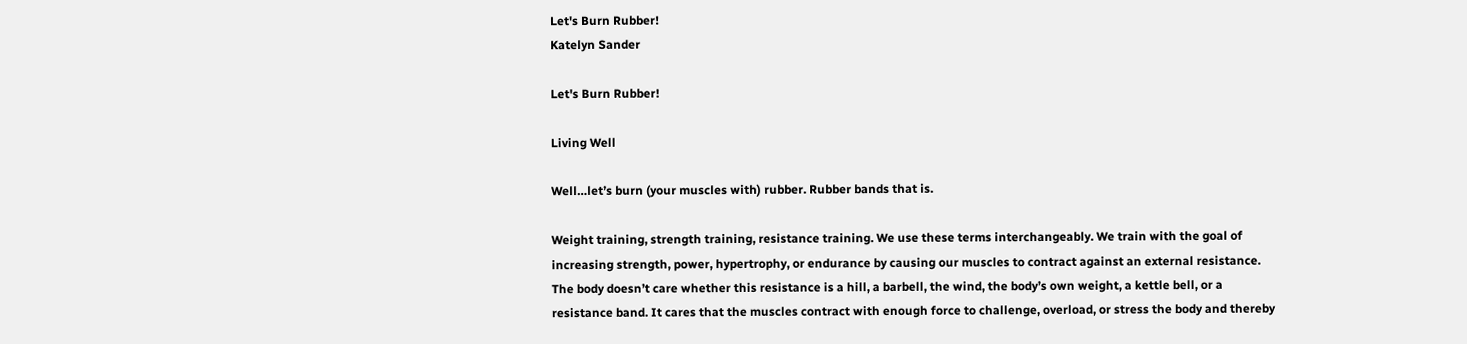Let's Burn Rubber!
Katelyn Sander

Let's Burn Rubber!

Living Well

Well…let’s burn (your muscles with) rubber. Rubber bands that is.

Weight training, strength training, resistance training. We use these terms interchangeably. We train with the goal of increasing strength, power, hypertrophy, or endurance by causing our muscles to contract against an external resistance. The body doesn’t care whether this resistance is a hill, a barbell, the wind, the body’s own weight, a kettle bell, or a resistance band. It cares that the muscles contract with enough force to challenge, overload, or stress the body and thereby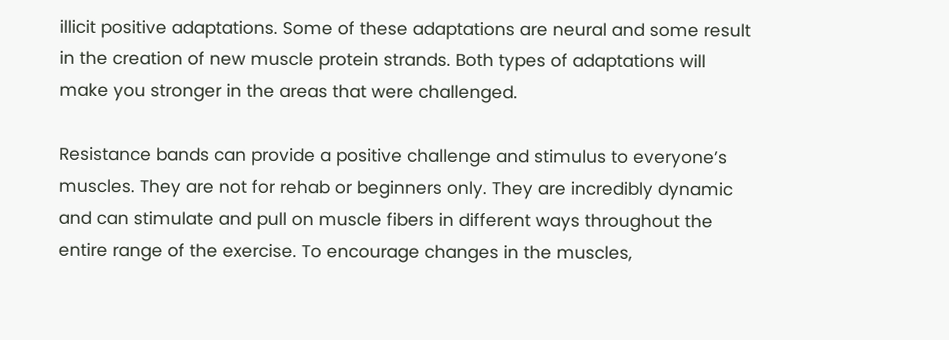illicit positive adaptations. Some of these adaptations are neural and some result in the creation of new muscle protein strands. Both types of adaptations will make you stronger in the areas that were challenged.

Resistance bands can provide a positive challenge and stimulus to everyone’s muscles. They are not for rehab or beginners only. They are incredibly dynamic and can stimulate and pull on muscle fibers in different ways throughout the entire range of the exercise. To encourage changes in the muscles,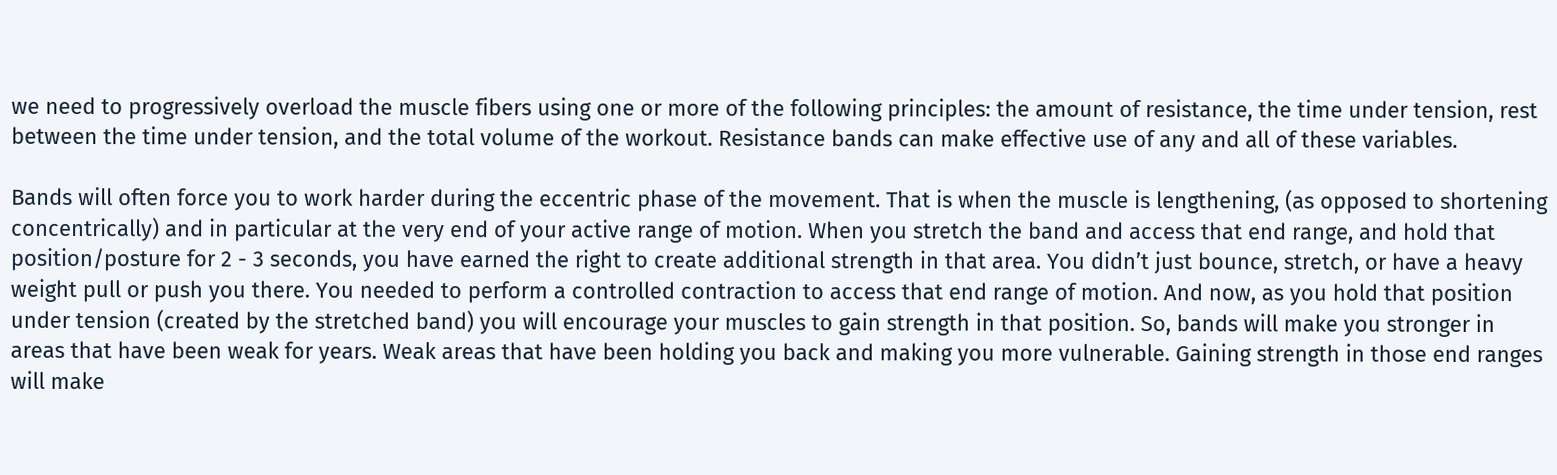we need to progressively overload the muscle fibers using one or more of the following principles: the amount of resistance, the time under tension, rest between the time under tension, and the total volume of the workout. Resistance bands can make effective use of any and all of these variables.

Bands will often force you to work harder during the eccentric phase of the movement. That is when the muscle is lengthening, (as opposed to shortening concentrically) and in particular at the very end of your active range of motion. When you stretch the band and access that end range, and hold that position/posture for 2 - 3 seconds, you have earned the right to create additional strength in that area. You didn’t just bounce, stretch, or have a heavy weight pull or push you there. You needed to perform a controlled contraction to access that end range of motion. And now, as you hold that position under tension (created by the stretched band) you will encourage your muscles to gain strength in that position. So, bands will make you stronger in areas that have been weak for years. Weak areas that have been holding you back and making you more vulnerable. Gaining strength in those end ranges will make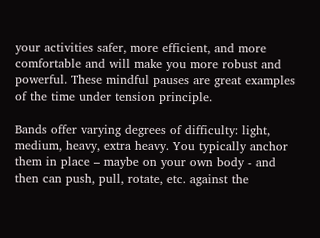your activities safer, more efficient, and more comfortable and will make you more robust and powerful. These mindful pauses are great examples of the time under tension principle.

Bands offer varying degrees of difficulty: light, medium, heavy, extra heavy. You typically anchor them in place – maybe on your own body - and then can push, pull, rotate, etc. against the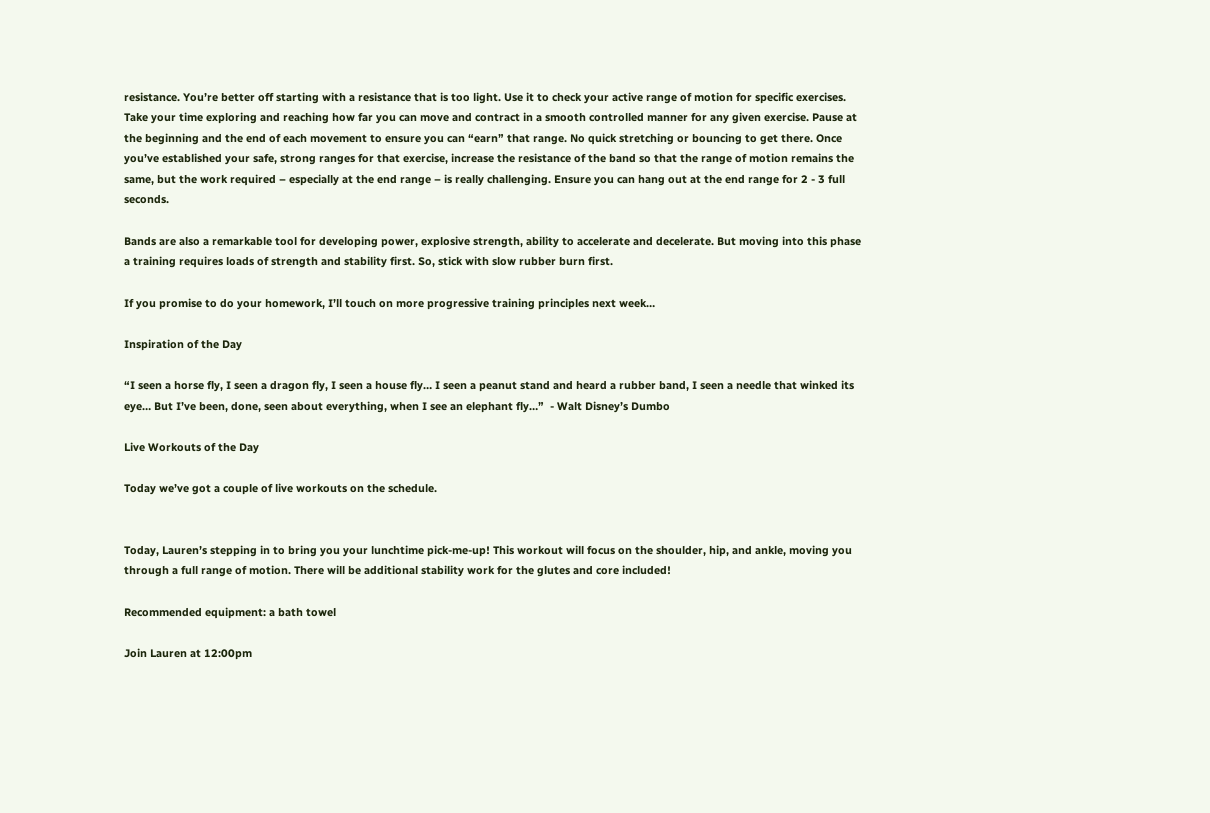resistance. You’re better off starting with a resistance that is too light. Use it to check your active range of motion for specific exercises. Take your time exploring and reaching how far you can move and contract in a smooth controlled manner for any given exercise. Pause at the beginning and the end of each movement to ensure you can “earn” that range. No quick stretching or bouncing to get there. Once you’ve established your safe, strong ranges for that exercise, increase the resistance of the band so that the range of motion remains the same, but the work required – especially at the end range – is really challenging. Ensure you can hang out at the end range for 2 - 3 full seconds.

Bands are also a remarkable tool for developing power, explosive strength, ability to accelerate and decelerate. But moving into this phase a training requires loads of strength and stability first. So, stick with slow rubber burn first.

If you promise to do your homework, I’ll touch on more progressive training principles next week…

Inspiration of the Day

“I seen a horse fly, I seen a dragon fly, I seen a house fly… I seen a peanut stand and heard a rubber band, I seen a needle that winked its eye… But I’ve been, done, seen about everything, when I see an elephant fly…”  - Walt Disney’s Dumbo

Live Workouts of the Day

Today we’ve got a couple of live workouts on the schedule.


Today, Lauren’s stepping in to bring you your lunchtime pick-me-up! This workout will focus on the shoulder, hip, and ankle, moving you through a full range of motion. There will be additional stability work for the glutes and core included!

Recommended equipment: a bath towel

Join Lauren at 12:00pm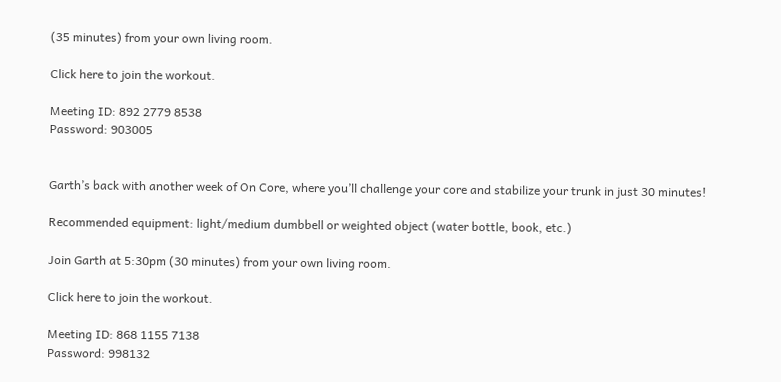(35 minutes) from your own living room.

Click here to join the workout.

Meeting ID: 892 2779 8538
Password: 903005


Garth’s back with another week of On Core, where you’ll challenge your core and stabilize your trunk in just 30 minutes!

Recommended equipment: light/medium dumbbell or weighted object (water bottle, book, etc.)

Join Garth at 5:30pm (30 minutes) from your own living room.

Click here to join the workout.

Meeting ID: 868 1155 7138
Password: 998132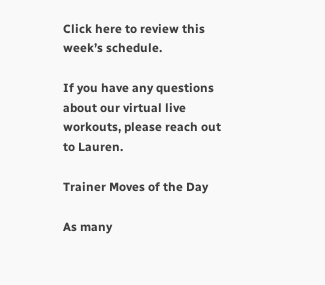Click here to review this week’s schedule.

If you have any questions about our virtual live workouts, please reach out to Lauren.

Trainer Moves of the Day

As many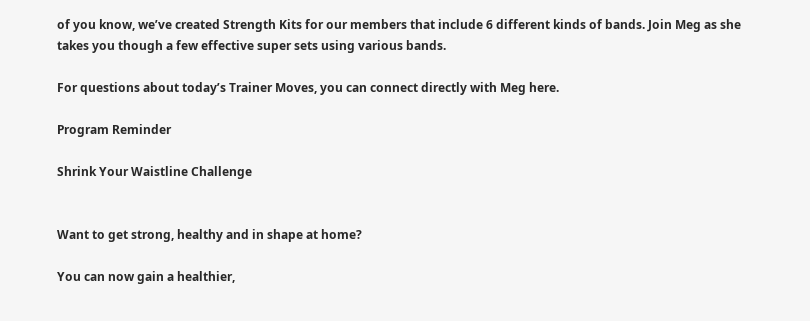of you know, we’ve created Strength Kits for our members that include 6 different kinds of bands. Join Meg as she takes you though a few effective super sets using various bands.

For questions about today’s Trainer Moves, you can connect directly with Meg here.

Program Reminder

Shrink Your Waistline Challenge


Want to get strong, healthy and in shape at home?

You can now gain a healthier,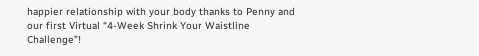happier relationship with your body thanks to Penny and our first Virtual “4-Week Shrink Your Waistline Challenge”!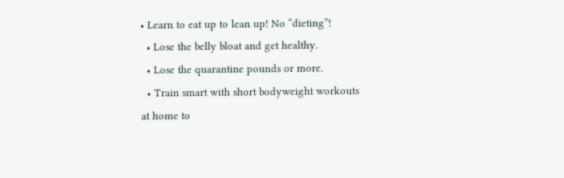• Learn to eat up to lean up! No “dieting”!
  • Lose the belly bloat and get healthy.
  • Lose the quarantine pounds or more.
  • Train smart with short bodyweight workouts at home to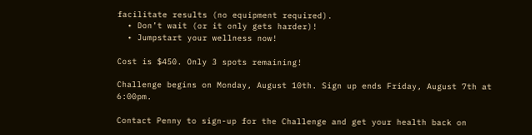facilitate results (no equipment required).
  • Don’t wait (or it only gets harder)!
  • Jumpstart your wellness now!

Cost is $450. Only 3 spots remaining!

Challenge begins on Monday, August 10th. Sign up ends Friday, August 7th at 6:00pm.

Contact Penny to sign-up for the Challenge and get your health back on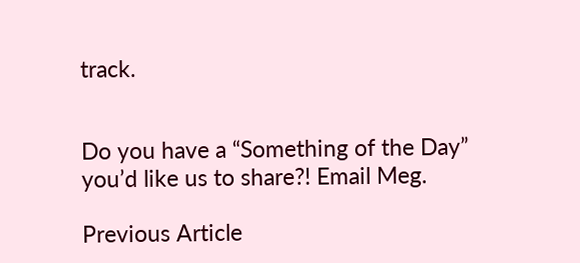track.


Do you have a “Something of the Day” you’d like us to share?! Email Meg.

Previous Article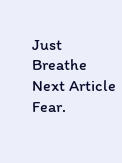Just Breathe
Next Article Fear.